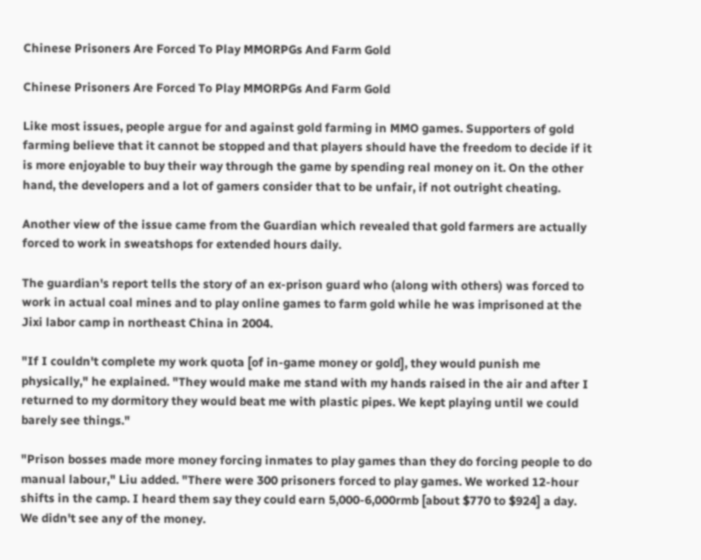Chinese Prisoners Are Forced To Play MMORPGs And Farm Gold

Chinese Prisoners Are Forced To Play MMORPGs And Farm Gold

Like most issues, people argue for and against gold farming in MMO games. Supporters of gold farming believe that it cannot be stopped and that players should have the freedom to decide if it is more enjoyable to buy their way through the game by spending real money on it. On the other hand, the developers and a lot of gamers consider that to be unfair, if not outright cheating.

Another view of the issue came from the Guardian which revealed that gold farmers are actually forced to work in sweatshops for extended hours daily.

The guardian's report tells the story of an ex-prison guard who (along with others) was forced to work in actual coal mines and to play online games to farm gold while he was imprisoned at the Jixi labor camp in northeast China in 2004.

"If I couldn't complete my work quota [of in-game money or gold], they would punish me physically," he explained. "They would make me stand with my hands raised in the air and after I returned to my dormitory they would beat me with plastic pipes. We kept playing until we could barely see things."

"Prison bosses made more money forcing inmates to play games than they do forcing people to do manual labour," Liu added. "There were 300 prisoners forced to play games. We worked 12-hour shifts in the camp. I heard them say they could earn 5,000-6,000rmb [about $770 to $924] a day. We didn't see any of the money.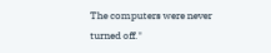The computers were never turned off."